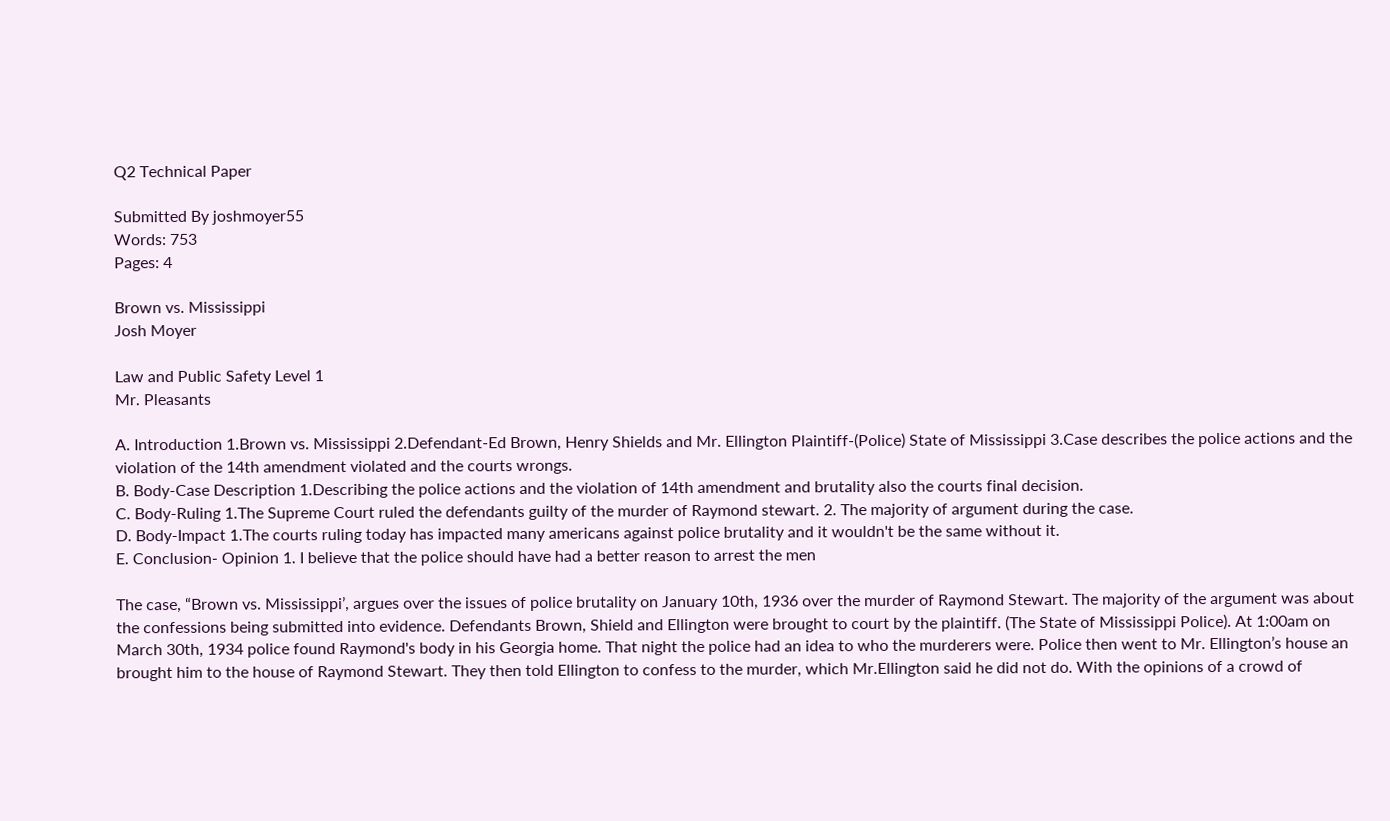Q2 Technical Paper

Submitted By joshmoyer55
Words: 753
Pages: 4

Brown vs. Mississippi
Josh Moyer

Law and Public Safety Level 1
Mr. Pleasants

A. Introduction 1.Brown vs. Mississippi 2.Defendant-Ed Brown, Henry Shields and Mr. Ellington Plaintiff-(Police) State of Mississippi 3.Case describes the police actions and the violation of the 14th amendment violated and the courts wrongs.
B. Body-Case Description 1.Describing the police actions and the violation of 14th amendment and brutality also the courts final decision.
C. Body-Ruling 1.The Supreme Court ruled the defendants guilty of the murder of Raymond stewart. 2. The majority of argument during the case.
D. Body-Impact 1.The courts ruling today has impacted many americans against police brutality and it wouldn't be the same without it.
E. Conclusion- Opinion 1. I believe that the police should have had a better reason to arrest the men

The case, “Brown vs. Mississippi’, argues over the issues of police brutality on January 10th, 1936 over the murder of Raymond Stewart. The majority of the argument was about the confessions being submitted into evidence. Defendants Brown, Shield and Ellington were brought to court by the plaintiff. (The State of Mississippi Police). At 1:00am on March 30th, 1934 police found Raymond's body in his Georgia home. That night the police had an idea to who the murderers were. Police then went to Mr. Ellington’s house an brought him to the house of Raymond Stewart. They then told Ellington to confess to the murder, which Mr.Ellington said he did not do. With the opinions of a crowd of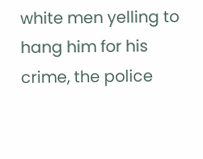white men yelling to hang him for his crime, the police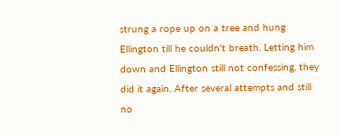strung a rope up on a tree and hung Ellington till he couldn't breath. Letting him down and Ellington still not confessing, they did it again. After several attempts and still no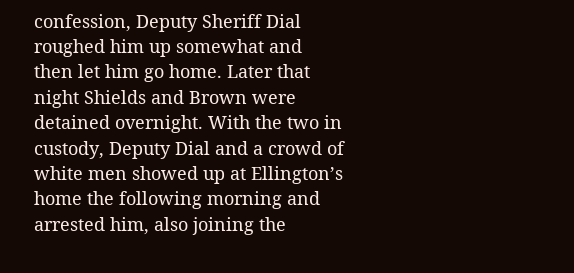confession, Deputy Sheriff Dial roughed him up somewhat and then let him go home. Later that night Shields and Brown were detained overnight. With the two in custody, Deputy Dial and a crowd of white men showed up at Ellington’s home the following morning and arrested him, also joining the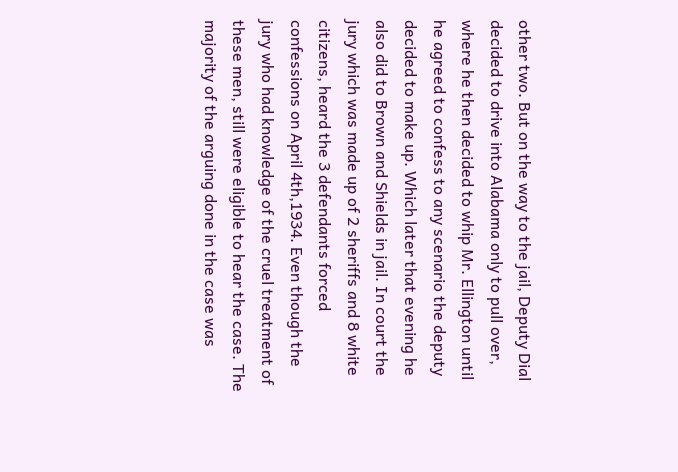other two. But on the way to the jail, Deputy Dial decided to drive into Alabama only to pull over, where he then decided to whip Mr. Ellington until he agreed to confess to any scenario the deputy decided to make up. Which later that evening he also did to Brown and Shields in jail. In court the jury which was made up of 2 sheriffs and 8 white citizens, heard the 3 defendants forced confessions on April 4th,1934. Even though the jury who had knowledge of the cruel treatment of these men, still were eligible to hear the case. The majority of the arguing done in the case was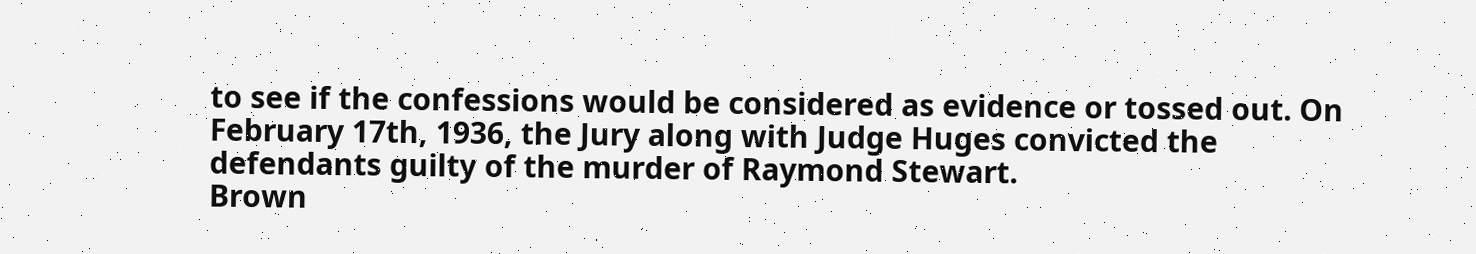to see if the confessions would be considered as evidence or tossed out. On February 17th, 1936, the Jury along with Judge Huges convicted the defendants guilty of the murder of Raymond Stewart.
Brown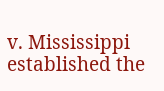v. Mississippi established the